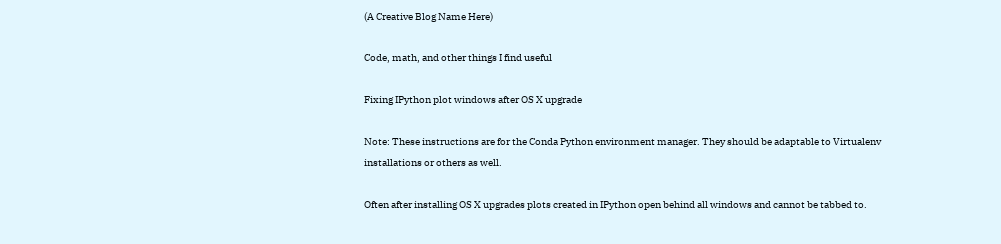(A Creative Blog Name Here)

Code, math, and other things I find useful

Fixing IPython plot windows after OS X upgrade

Note: These instructions are for the Conda Python environment manager. They should be adaptable to Virtualenv installations or others as well.

Often after installing OS X upgrades plots created in IPython open behind all windows and cannot be tabbed to.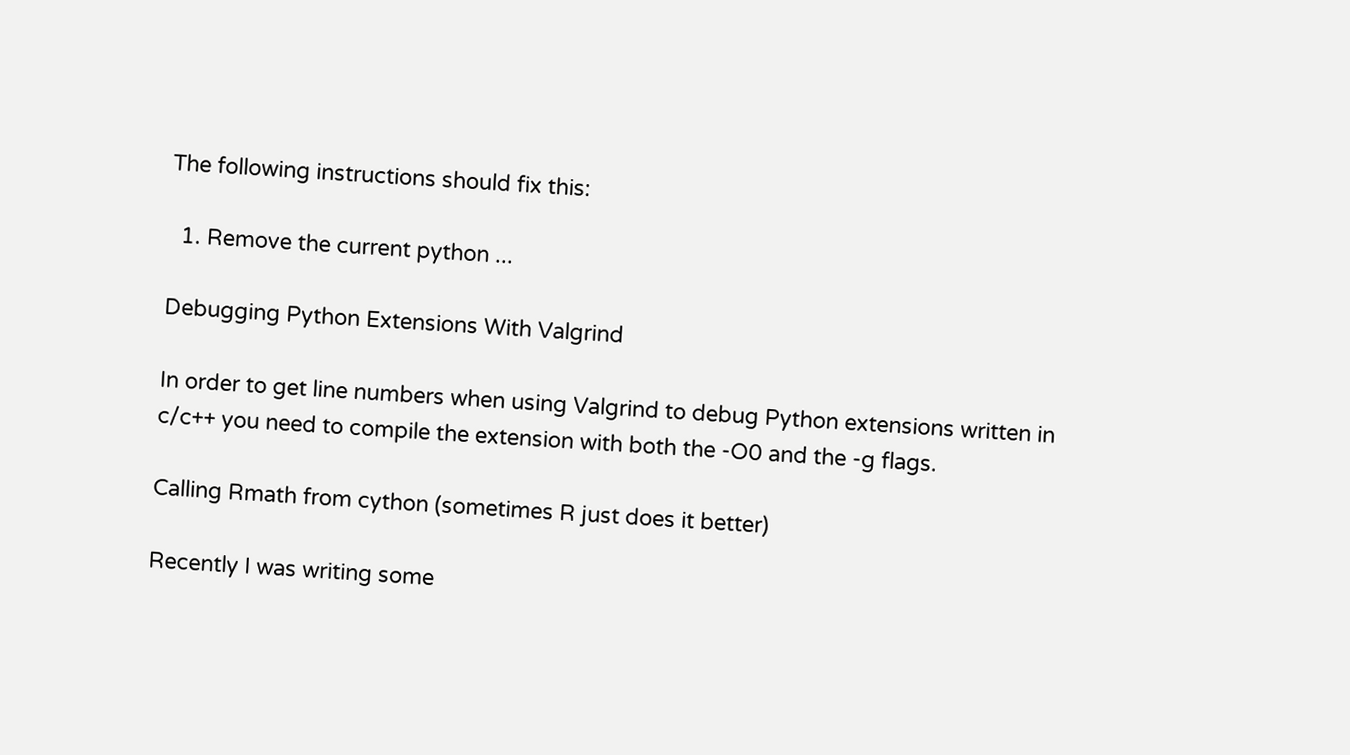The following instructions should fix this:

  1. Remove the current python ...

Debugging Python Extensions With Valgrind

In order to get line numbers when using Valgrind to debug Python extensions written in c/c++ you need to compile the extension with both the -O0 and the -g flags.

Calling Rmath from cython (sometimes R just does it better)

Recently I was writing some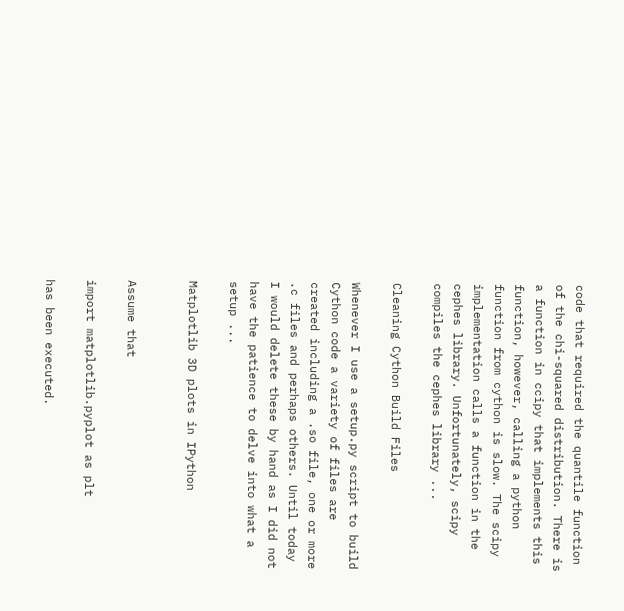code that required the quantile function of the chi-squared distribution. There is a function in ccipy that implements this function, however, calling a python function from cython is slow. The scipy implementation calls a function in the cephes library. Unfortunately, scipy compiles the cephes library ...

Cleaning Cython Build Files

Whenever I use a setup.py script to build Cython code a variety of files are created including a .so file, one or more .c files and perhaps others. Until today I would delete these by hand as I did not have the patience to delve into what a setup ...

Matplotlib 3D plots in IPython


Assume that

import matplotlib.pyplot as plt

has been executed.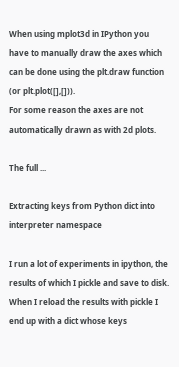When using mplot3d in IPython you have to manually draw the axes which can be done using the plt.draw function (or plt.plot([],[])).
For some reason the axes are not automatically drawn as with 2d plots.

The full ...

Extracting keys from Python dict into interpreter namespace

I run a lot of experiments in ipython, the results of which I pickle and save to disk. When I reload the results with pickle I end up with a dict whose keys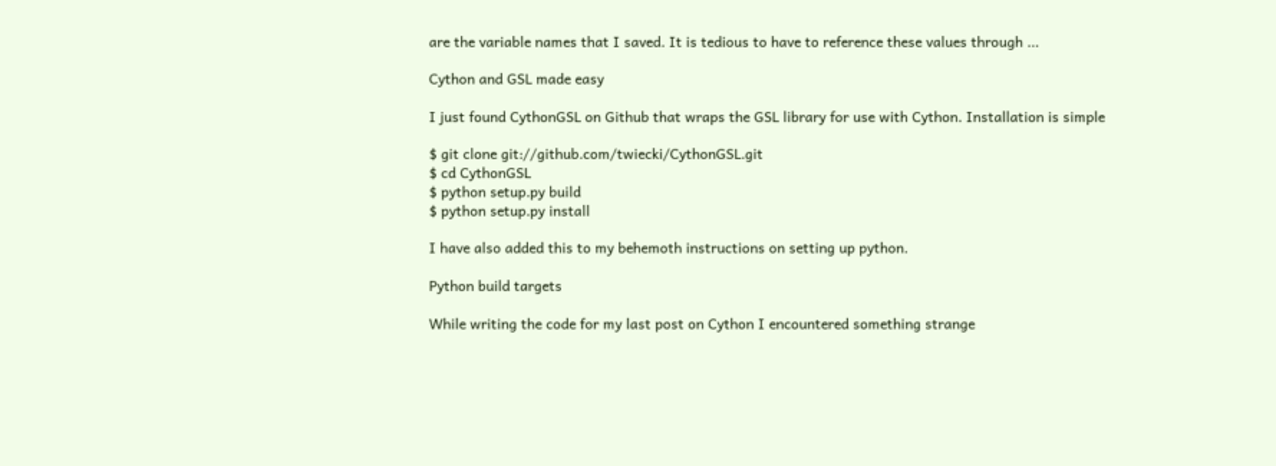are the variable names that I saved. It is tedious to have to reference these values through ...

Cython and GSL made easy

I just found CythonGSL on Github that wraps the GSL library for use with Cython. Installation is simple

$ git clone git://github.com/twiecki/CythonGSL.git
$ cd CythonGSL
$ python setup.py build
$ python setup.py install

I have also added this to my behemoth instructions on setting up python.

Python build targets

While writing the code for my last post on Cython I encountered something strange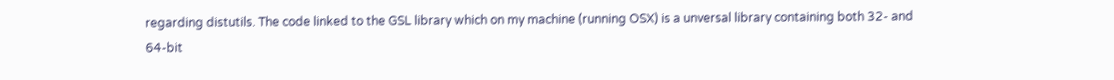regarding distutils. The code linked to the GSL library which on my machine (running OSX) is a unversal library containing both 32- and 64-bit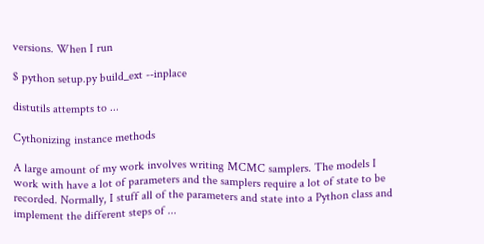versions. When I run

$ python setup.py build_ext --inplace

distutils attempts to ...

Cythonizing instance methods

A large amount of my work involves writing MCMC samplers. The models I work with have a lot of parameters and the samplers require a lot of state to be recorded. Normally, I stuff all of the parameters and state into a Python class and implement the different steps of ...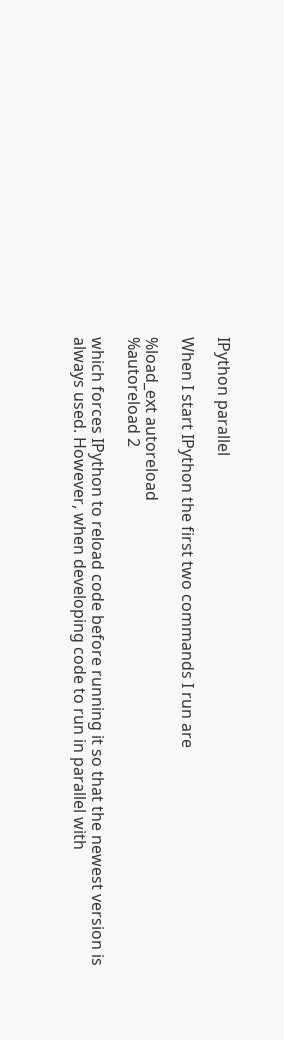IPython parallel

When I start IPython the first two commands I run are

%load_ext autoreload
%autoreload 2

which forces IPython to reload code before running it so that the newest version is always used. However, when developing code to run in parallel with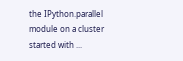the IPython.parallel module on a cluster started with ...